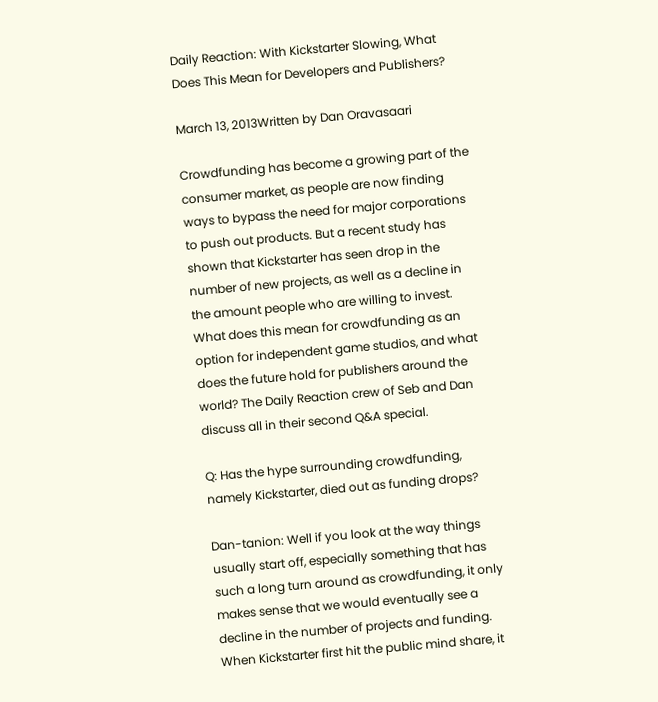Daily Reaction: With Kickstarter Slowing, What Does This Mean for Developers and Publishers?

March 13, 2013Written by Dan Oravasaari

Crowdfunding has become a growing part of the consumer market, as people are now finding ways to bypass the need for major corporations to push out products. But a recent study has shown that Kickstarter has seen drop in the number of new projects, as well as a decline in the amount people who are willing to invest. What does this mean for crowdfunding as an option for independent game studios, and what does the future hold for publishers around the world? The Daily Reaction crew of Seb and Dan discuss all in their second Q&A special.

Q: Has the hype surrounding crowdfunding, namely Kickstarter, died out as funding drops?

Dan-tanion: Well if you look at the way things usually start off, especially something that has such a long turn around as crowdfunding, it only makes sense that we would eventually see a decline in the number of projects and funding. When Kickstarter first hit the public mind share, it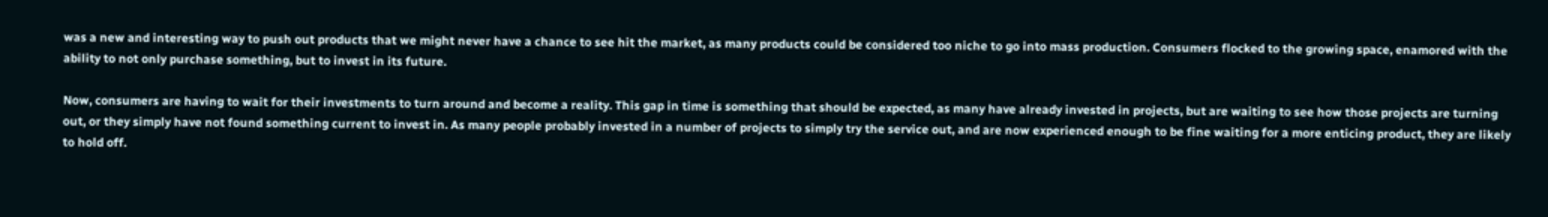was a new and interesting way to push out products that we might never have a chance to see hit the market, as many products could be considered too niche to go into mass production. Consumers flocked to the growing space, enamored with the ability to not only purchase something, but to invest in its future.

Now, consumers are having to wait for their investments to turn around and become a reality. This gap in time is something that should be expected, as many have already invested in projects, but are waiting to see how those projects are turning out, or they simply have not found something current to invest in. As many people probably invested in a number of projects to simply try the service out, and are now experienced enough to be fine waiting for a more enticing product, they are likely to hold off.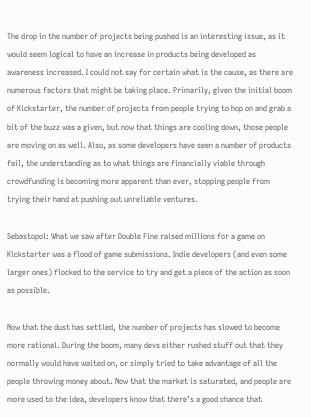The drop in the number of projects being pushed is an interesting issue, as it would seem logical to have an increase in products being developed as awareness increased. I could not say for certain what is the cause, as there are numerous factors that might be taking place. Primarily, given the initial boom of Kickstarter, the number of projects from people trying to hop on and grab a bit of the buzz was a given, but now that things are cooling down, those people are moving on as well. Also, as some developers have seen a number of products fail, the understanding as to what things are financially viable through crowdfunding is becoming more apparent than ever, stopping people from trying their hand at pushing out unreliable ventures.

Sebastopol: What we saw after Double Fine raised millions for a game on Kickstarter was a flood of game submissions. Indie developers (and even some larger ones) flocked to the service to try and get a piece of the action as soon as possible.

Now that the dust has settled, the number of projects has slowed to become more rational. During the boom, many devs either rushed stuff out that they normally would have waited on, or simply tried to take advantage of all the people throwing money about. Now that the market is saturated, and people are more used to the idea, developers know that there’s a good chance that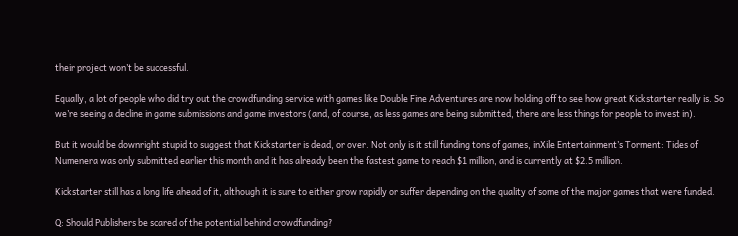their project won’t be successful.

Equally, a lot of people who did try out the crowdfunding service with games like Double Fine Adventures are now holding off to see how great Kickstarter really is. So we’re seeing a decline in game submissions and game investors (and, of course, as less games are being submitted, there are less things for people to invest in).

But it would be downright stupid to suggest that Kickstarter is dead, or over. Not only is it still funding tons of games, inXile Entertainment’s Torment: Tides of Numenera was only submitted earlier this month and it has already been the fastest game to reach $1 million, and is currently at $2.5 million.

Kickstarter still has a long life ahead of it, although it is sure to either grow rapidly or suffer depending on the quality of some of the major games that were funded.

Q: Should Publishers be scared of the potential behind crowdfunding?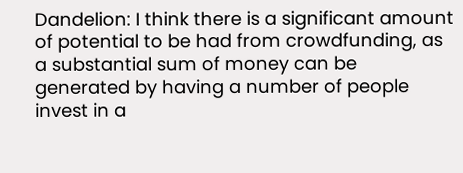Dandelion: I think there is a significant amount of potential to be had from crowdfunding, as a substantial sum of money can be generated by having a number of people invest in a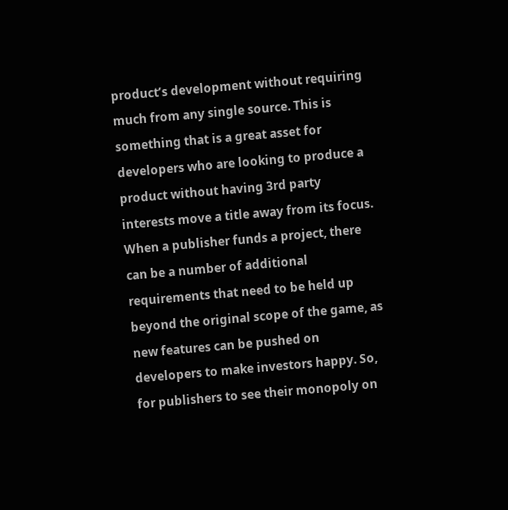product’s development without requiring much from any single source. This is something that is a great asset for developers who are looking to produce a product without having 3rd party interests move a title away from its focus. When a publisher funds a project, there can be a number of additional requirements that need to be held up beyond the original scope of the game, as new features can be pushed on developers to make investors happy. So, for publishers to see their monopoly on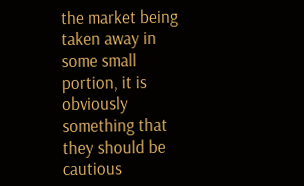the market being taken away in some small portion, it is obviously something that they should be cautious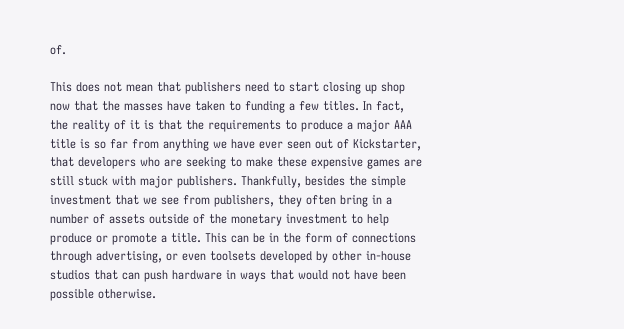of.

This does not mean that publishers need to start closing up shop now that the masses have taken to funding a few titles. In fact, the reality of it is that the requirements to produce a major AAA title is so far from anything we have ever seen out of Kickstarter, that developers who are seeking to make these expensive games are still stuck with major publishers. Thankfully, besides the simple investment that we see from publishers, they often bring in a number of assets outside of the monetary investment to help produce or promote a title. This can be in the form of connections through advertising, or even toolsets developed by other in-house studios that can push hardware in ways that would not have been possible otherwise.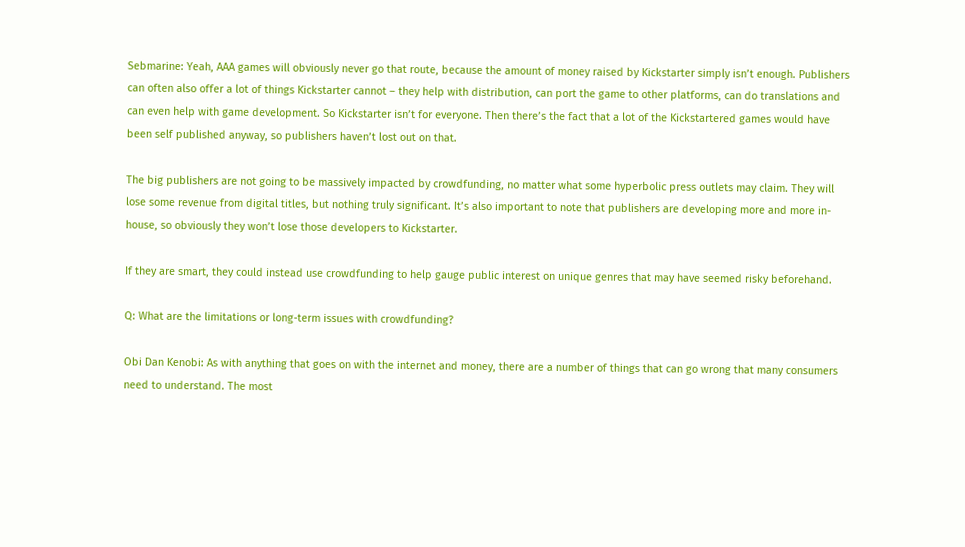Sebmarine: Yeah, AAA games will obviously never go that route, because the amount of money raised by Kickstarter simply isn’t enough. Publishers can often also offer a lot of things Kickstarter cannot – they help with distribution, can port the game to other platforms, can do translations and can even help with game development. So Kickstarter isn’t for everyone. Then there’s the fact that a lot of the Kickstartered games would have been self published anyway, so publishers haven’t lost out on that.

The big publishers are not going to be massively impacted by crowdfunding, no matter what some hyperbolic press outlets may claim. They will lose some revenue from digital titles, but nothing truly significant. It’s also important to note that publishers are developing more and more in-house, so obviously they won’t lose those developers to Kickstarter.

If they are smart, they could instead use crowdfunding to help gauge public interest on unique genres that may have seemed risky beforehand.

Q: What are the limitations or long-term issues with crowdfunding?

Obi Dan Kenobi: As with anything that goes on with the internet and money, there are a number of things that can go wrong that many consumers need to understand. The most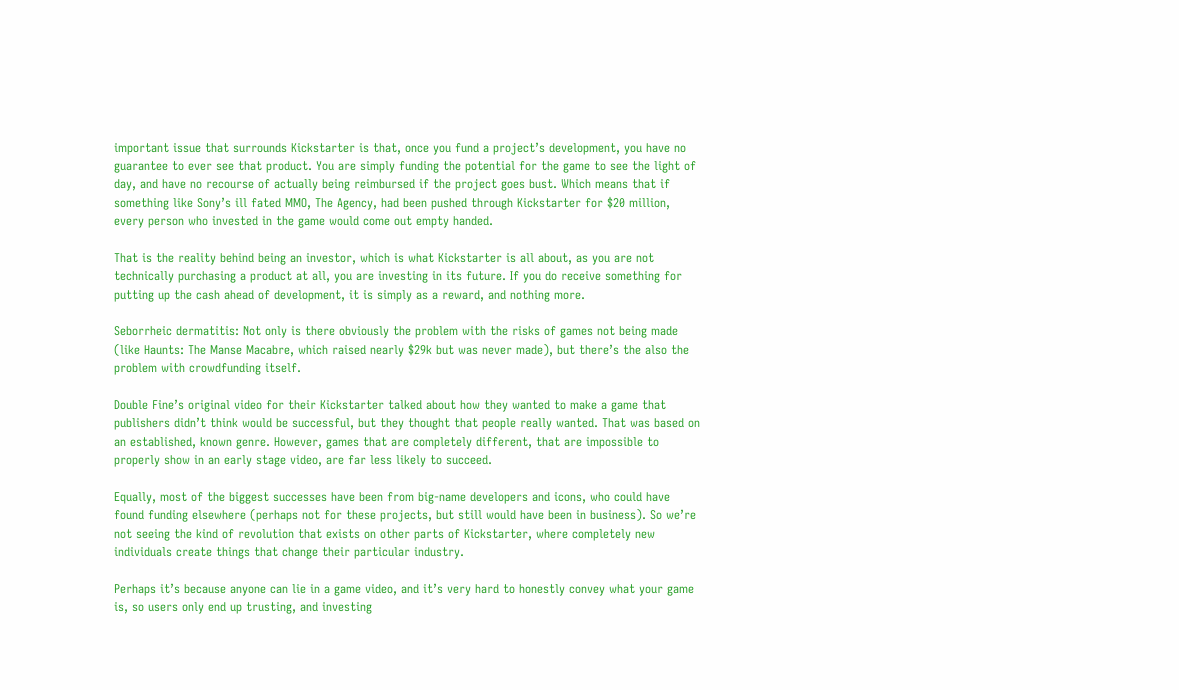important issue that surrounds Kickstarter is that, once you fund a project’s development, you have no guarantee to ever see that product. You are simply funding the potential for the game to see the light of day, and have no recourse of actually being reimbursed if the project goes bust. Which means that if something like Sony’s ill fated MMO, The Agency, had been pushed through Kickstarter for $20 million, every person who invested in the game would come out empty handed.

That is the reality behind being an investor, which is what Kickstarter is all about, as you are not technically purchasing a product at all, you are investing in its future. If you do receive something for putting up the cash ahead of development, it is simply as a reward, and nothing more.

Seborrheic dermatitis: Not only is there obviously the problem with the risks of games not being made (like Haunts: The Manse Macabre, which raised nearly $29k but was never made), but there’s the also the problem with crowdfunding itself.

Double Fine’s original video for their Kickstarter talked about how they wanted to make a game that publishers didn’t think would be successful, but they thought that people really wanted. That was based on an established, known genre. However, games that are completely different, that are impossible to properly show in an early stage video, are far less likely to succeed.

Equally, most of the biggest successes have been from big-name developers and icons, who could have found funding elsewhere (perhaps not for these projects, but still would have been in business). So we’re not seeing the kind of revolution that exists on other parts of Kickstarter, where completely new individuals create things that change their particular industry.

Perhaps it’s because anyone can lie in a game video, and it’s very hard to honestly convey what your game is, so users only end up trusting, and investing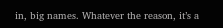in, big names. Whatever the reason, it’s a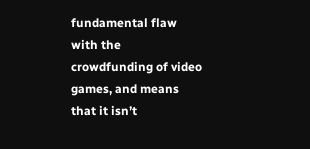fundamental flaw with the crowdfunding of video games, and means that it isn’t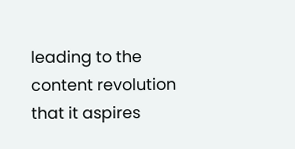leading to the content revolution that it aspires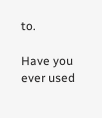to.

Have you ever used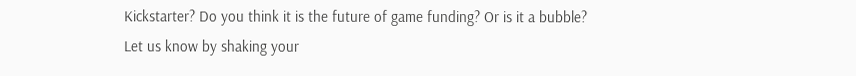Kickstarter? Do you think it is the future of game funding? Or is it a bubble? Let us know by shaking your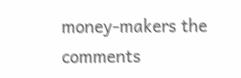money-makers the comments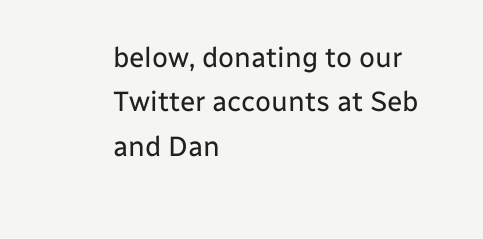below, donating to our Twitter accounts at Seb and Dan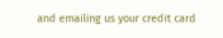and emailing us your credit card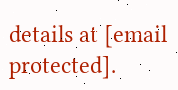details at [email protected].